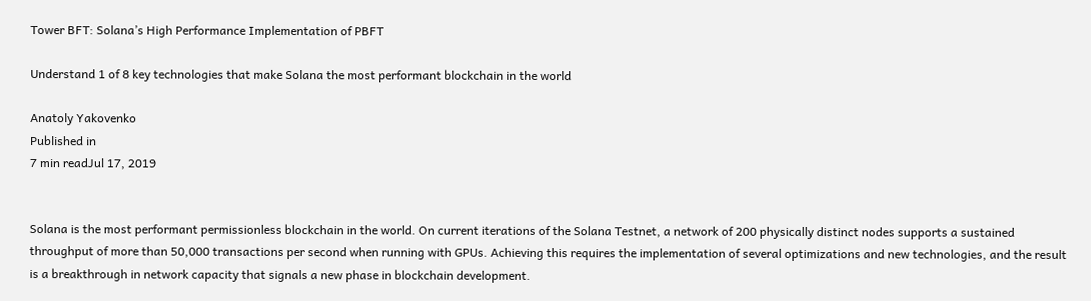Tower BFT: Solana’s High Performance Implementation of PBFT

Understand 1 of 8 key technologies that make Solana the most performant blockchain in the world

Anatoly Yakovenko
Published in
7 min readJul 17, 2019


Solana is the most performant permissionless blockchain in the world. On current iterations of the Solana Testnet, a network of 200 physically distinct nodes supports a sustained throughput of more than 50,000 transactions per second when running with GPUs. Achieving this requires the implementation of several optimizations and new technologies, and the result is a breakthrough in network capacity that signals a new phase in blockchain development.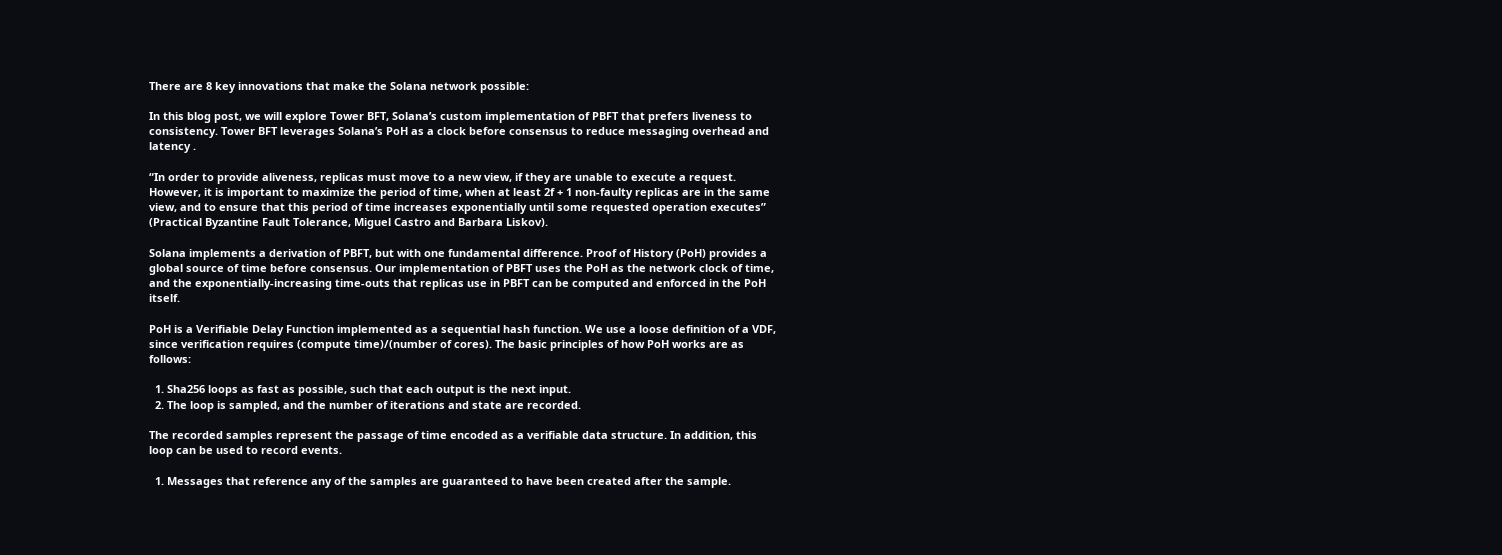There are 8 key innovations that make the Solana network possible:

In this blog post, we will explore Tower BFT, Solana’s custom implementation of PBFT that prefers liveness to consistency. Tower BFT leverages Solana’s PoH as a clock before consensus to reduce messaging overhead and latency .

“In order to provide aliveness, replicas must move to a new view, if they are unable to execute a request. However, it is important to maximize the period of time, when at least 2f + 1 non-faulty replicas are in the same view, and to ensure that this period of time increases exponentially until some requested operation executes” (Practical Byzantine Fault Tolerance, Miguel Castro and Barbara Liskov).

Solana implements a derivation of PBFT, but with one fundamental difference. Proof of History (PoH) provides a global source of time before consensus. Our implementation of PBFT uses the PoH as the network clock of time, and the exponentially-increasing time-outs that replicas use in PBFT can be computed and enforced in the PoH itself.

PoH is a Verifiable Delay Function implemented as a sequential hash function. We use a loose definition of a VDF, since verification requires (compute time)/(number of cores). The basic principles of how PoH works are as follows:

  1. Sha256 loops as fast as possible, such that each output is the next input.
  2. The loop is sampled, and the number of iterations and state are recorded.

The recorded samples represent the passage of time encoded as a verifiable data structure. In addition, this loop can be used to record events.

  1. Messages that reference any of the samples are guaranteed to have been created after the sample.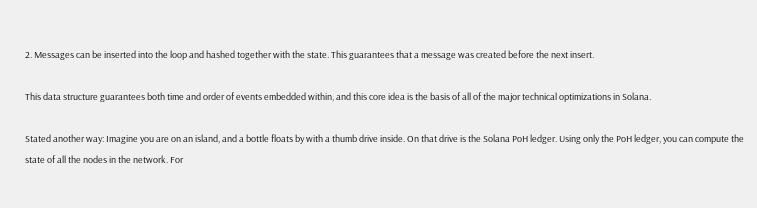2. Messages can be inserted into the loop and hashed together with the state. This guarantees that a message was created before the next insert.

This data structure guarantees both time and order of events embedded within, and this core idea is the basis of all of the major technical optimizations in Solana.

Stated another way: Imagine you are on an island, and a bottle floats by with a thumb drive inside. On that drive is the Solana PoH ledger. Using only the PoH ledger, you can compute the state of all the nodes in the network. For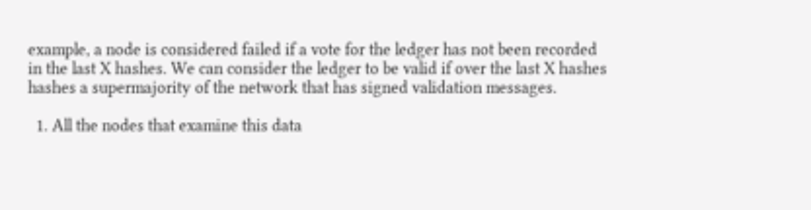example, a node is considered failed if a vote for the ledger has not been recorded in the last X hashes. We can consider the ledger to be valid if over the last X hashes hashes a supermajority of the network that has signed validation messages.

  1. All the nodes that examine this data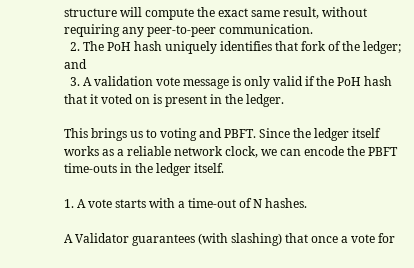structure will compute the exact same result, without requiring any peer-to-peer communication.
  2. The PoH hash uniquely identifies that fork of the ledger; and
  3. A validation vote message is only valid if the PoH hash that it voted on is present in the ledger.

This brings us to voting and PBFT. Since the ledger itself works as a reliable network clock, we can encode the PBFT time-outs in the ledger itself.

1. A vote starts with a time-out of N hashes.

A Validator guarantees (with slashing) that once a vote for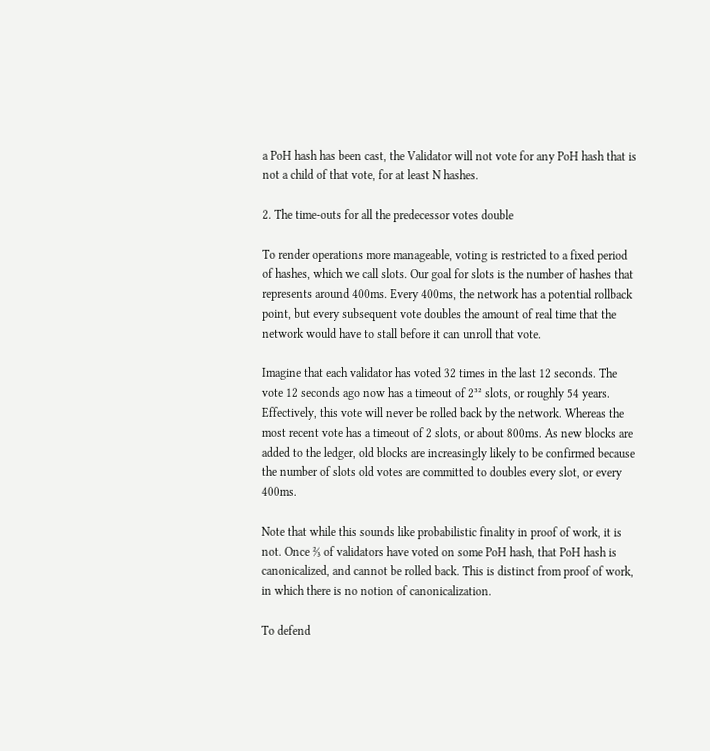a PoH hash has been cast, the Validator will not vote for any PoH hash that is not a child of that vote, for at least N hashes.

2. The time-outs for all the predecessor votes double

To render operations more manageable, voting is restricted to a fixed period of hashes, which we call slots. Our goal for slots is the number of hashes that represents around 400ms. Every 400ms, the network has a potential rollback point, but every subsequent vote doubles the amount of real time that the network would have to stall before it can unroll that vote.

Imagine that each validator has voted 32 times in the last 12 seconds. The vote 12 seconds ago now has a timeout of 2³² slots, or roughly 54 years. Effectively, this vote will never be rolled back by the network. Whereas the most recent vote has a timeout of 2 slots, or about 800ms. As new blocks are added to the ledger, old blocks are increasingly likely to be confirmed because the number of slots old votes are committed to doubles every slot, or every 400ms.

Note that while this sounds like probabilistic finality in proof of work, it is not. Once ⅔ of validators have voted on some PoH hash, that PoH hash is canonicalized, and cannot be rolled back. This is distinct from proof of work, in which there is no notion of canonicalization.

To defend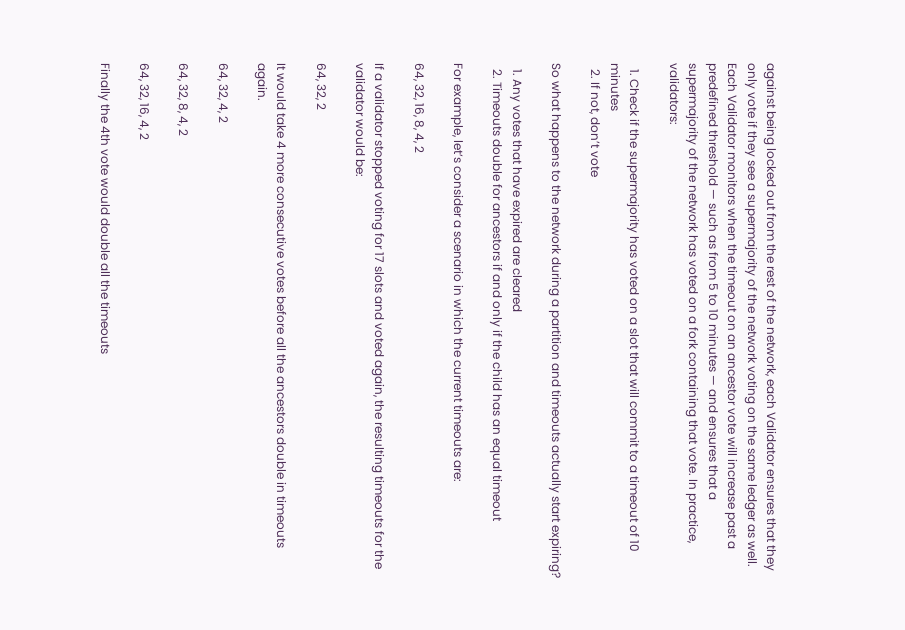against being locked out from the rest of the network, each Validator ensures that they only vote if they see a supermajority of the network voting on the same ledger as well. Each Validator monitors when the timeout on an ancestor vote will increase past a predefined threshold — such as from 5 to 10 minutes — and ensures that a supermajority of the network has voted on a fork containing that vote. In practice, validators:

  1. Check if the supermajority has voted on a slot that will commit to a timeout of 10 minutes
  2. If not, don’t vote

So what happens to the network during a partition and timeouts actually start expiring?

  1. Any votes that have expired are cleared
  2. Timeouts double for ancestors if and only if the child has an equal timeout

For example, let’s consider a scenario in which the current timeouts are:

64, 32, 16, 8, 4, 2

If a validator stopped voting for 17 slots and voted again, the resulting timeouts for the validator would be:

64, 32, 2

It would take 4 more consecutive votes before all the ancestors double in timeouts again.

64, 32, 4, 2

64, 32, 8, 4, 2

64, 32, 16, 4, 2

Finally the 4th vote would double all the timeouts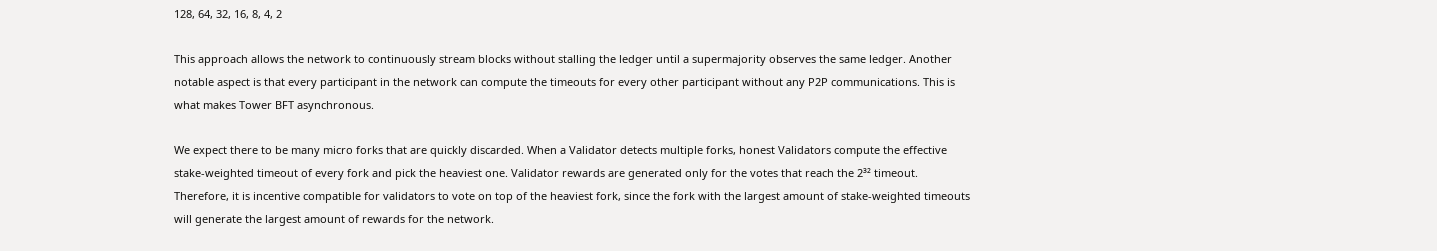128, 64, 32, 16, 8, 4, 2

This approach allows the network to continuously stream blocks without stalling the ledger until a supermajority observes the same ledger. Another notable aspect is that every participant in the network can compute the timeouts for every other participant without any P2P communications. This is what makes Tower BFT asynchronous.

We expect there to be many micro forks that are quickly discarded. When a Validator detects multiple forks, honest Validators compute the effective stake-weighted timeout of every fork and pick the heaviest one. Validator rewards are generated only for the votes that reach the 2³² timeout. Therefore, it is incentive compatible for validators to vote on top of the heaviest fork, since the fork with the largest amount of stake-weighted timeouts will generate the largest amount of rewards for the network.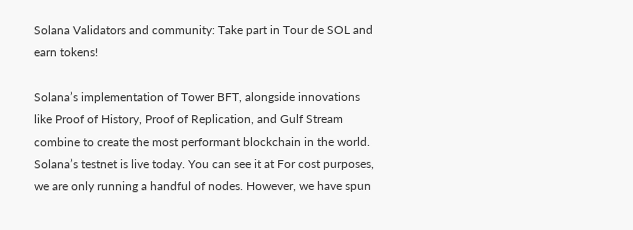Solana Validators and community: Take part in Tour de SOL and earn tokens!

Solana’s implementation of Tower BFT, alongside innovations like Proof of History, Proof of Replication, and Gulf Stream combine to create the most performant blockchain in the world. Solana’s testnet is live today. You can see it at For cost purposes, we are only running a handful of nodes. However, we have spun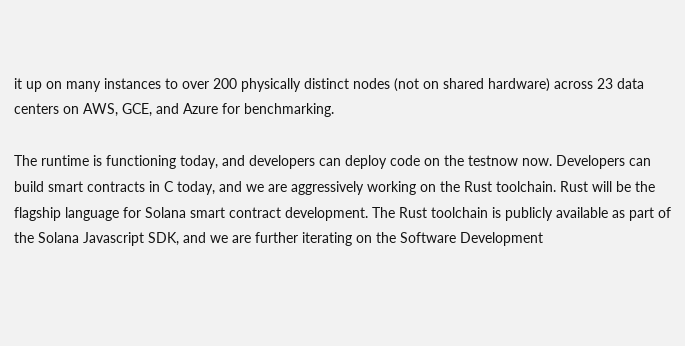it up on many instances to over 200 physically distinct nodes (not on shared hardware) across 23 data centers on AWS, GCE, and Azure for benchmarking.

The runtime is functioning today, and developers can deploy code on the testnow now. Developers can build smart contracts in C today, and we are aggressively working on the Rust toolchain. Rust will be the flagship language for Solana smart contract development. The Rust toolchain is publicly available as part of the Solana Javascript SDK, and we are further iterating on the Software Development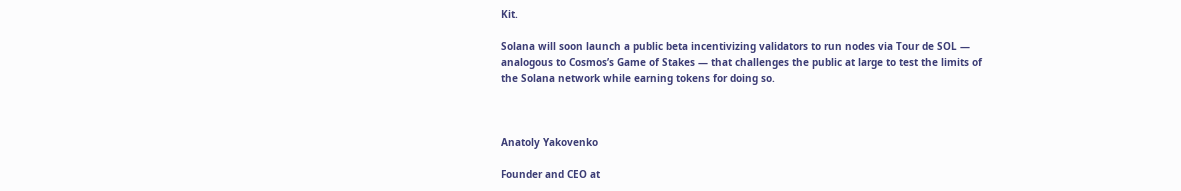Kit.

Solana will soon launch a public beta incentivizing validators to run nodes via Tour de SOL — analogous to Cosmos’s Game of Stakes — that challenges the public at large to test the limits of the Solana network while earning tokens for doing so.



Anatoly Yakovenko

Founder and CEO at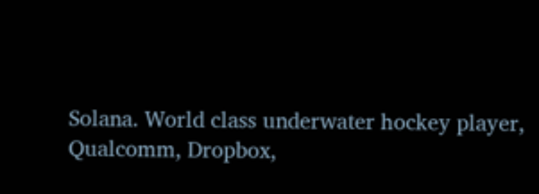Solana. World class underwater hockey player, Qualcomm, Dropbox,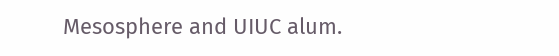Mesosphere and UIUC alum.